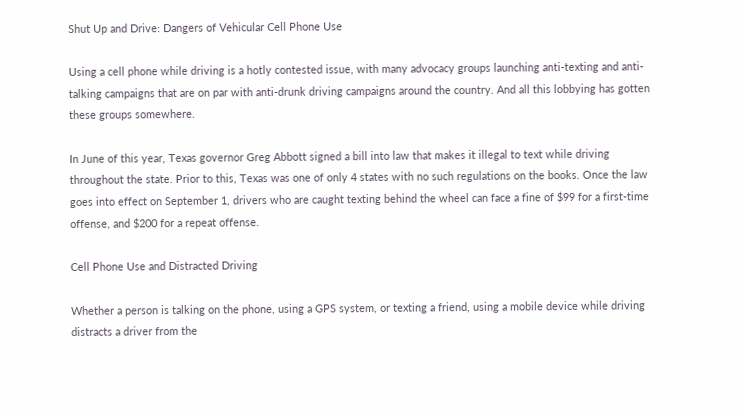Shut Up and Drive: Dangers of Vehicular Cell Phone Use

Using a cell phone while driving is a hotly contested issue, with many advocacy groups launching anti-texting and anti-talking campaigns that are on par with anti-drunk driving campaigns around the country. And all this lobbying has gotten these groups somewhere.

In June of this year, Texas governor Greg Abbott signed a bill into law that makes it illegal to text while driving throughout the state. Prior to this, Texas was one of only 4 states with no such regulations on the books. Once the law goes into effect on September 1, drivers who are caught texting behind the wheel can face a fine of $99 for a first-time offense, and $200 for a repeat offense.

Cell Phone Use and Distracted Driving

Whether a person is talking on the phone, using a GPS system, or texting a friend, using a mobile device while driving distracts a driver from the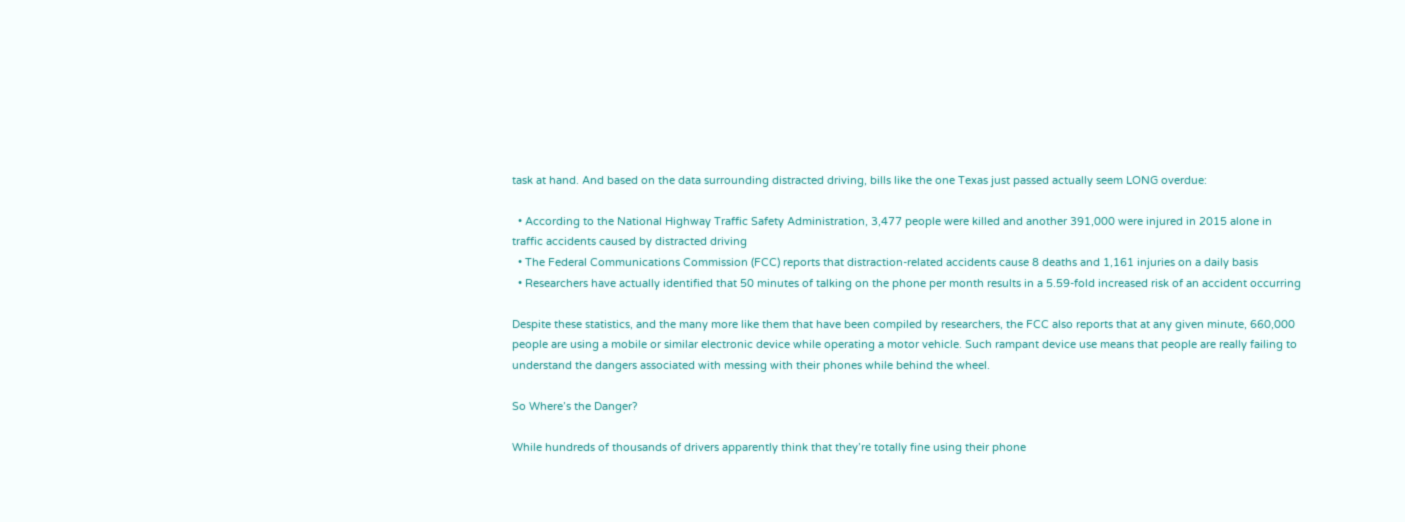task at hand. And based on the data surrounding distracted driving, bills like the one Texas just passed actually seem LONG overdue:

  • According to the National Highway Traffic Safety Administration, 3,477 people were killed and another 391,000 were injured in 2015 alone in traffic accidents caused by distracted driving
  • The Federal Communications Commission (FCC) reports that distraction-related accidents cause 8 deaths and 1,161 injuries on a daily basis
  • Researchers have actually identified that 50 minutes of talking on the phone per month results in a 5.59-fold increased risk of an accident occurring

Despite these statistics, and the many more like them that have been compiled by researchers, the FCC also reports that at any given minute, 660,000 people are using a mobile or similar electronic device while operating a motor vehicle. Such rampant device use means that people are really failing to understand the dangers associated with messing with their phones while behind the wheel.

So Where’s the Danger?

While hundreds of thousands of drivers apparently think that they’re totally fine using their phone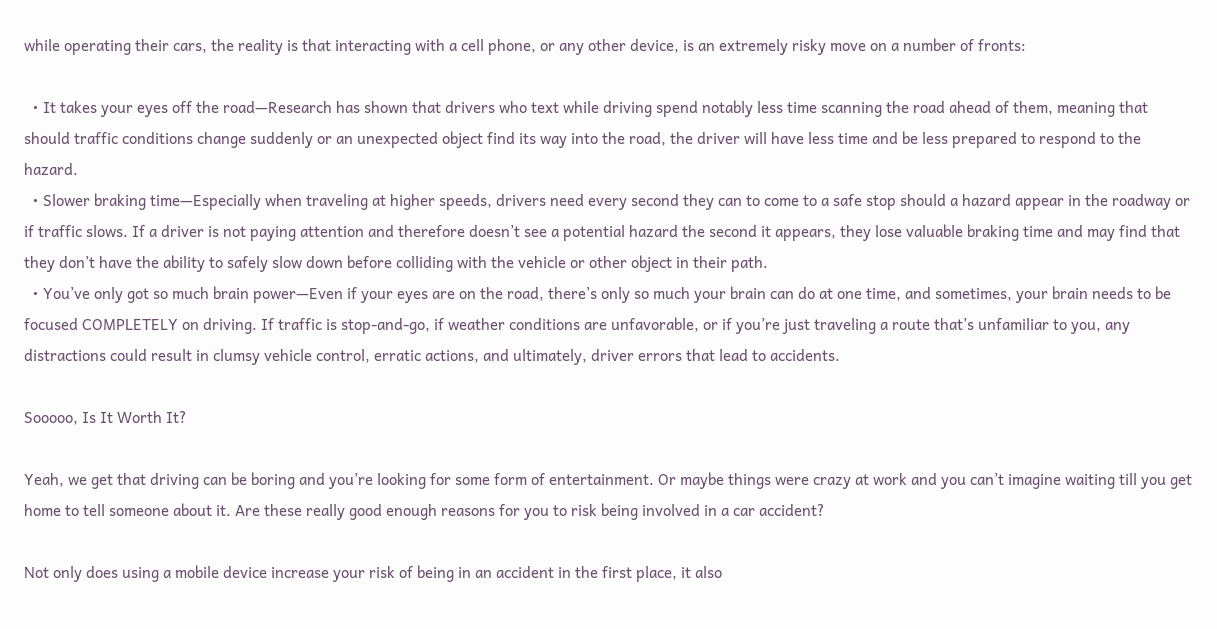while operating their cars, the reality is that interacting with a cell phone, or any other device, is an extremely risky move on a number of fronts:

  • It takes your eyes off the road—Research has shown that drivers who text while driving spend notably less time scanning the road ahead of them, meaning that should traffic conditions change suddenly or an unexpected object find its way into the road, the driver will have less time and be less prepared to respond to the hazard.
  • Slower braking time—Especially when traveling at higher speeds, drivers need every second they can to come to a safe stop should a hazard appear in the roadway or if traffic slows. If a driver is not paying attention and therefore doesn’t see a potential hazard the second it appears, they lose valuable braking time and may find that they don’t have the ability to safely slow down before colliding with the vehicle or other object in their path.
  • You’ve only got so much brain power—Even if your eyes are on the road, there’s only so much your brain can do at one time, and sometimes, your brain needs to be focused COMPLETELY on driving. If traffic is stop-and-go, if weather conditions are unfavorable, or if you’re just traveling a route that’s unfamiliar to you, any distractions could result in clumsy vehicle control, erratic actions, and ultimately, driver errors that lead to accidents.

Sooooo, Is It Worth It?

Yeah, we get that driving can be boring and you’re looking for some form of entertainment. Or maybe things were crazy at work and you can’t imagine waiting till you get home to tell someone about it. Are these really good enough reasons for you to risk being involved in a car accident?

Not only does using a mobile device increase your risk of being in an accident in the first place, it also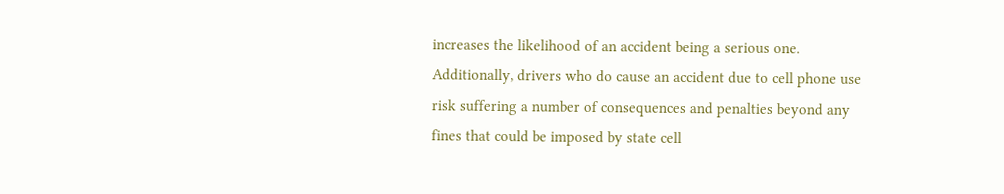increases the likelihood of an accident being a serious one. Additionally, drivers who do cause an accident due to cell phone use risk suffering a number of consequences and penalties beyond any fines that could be imposed by state cell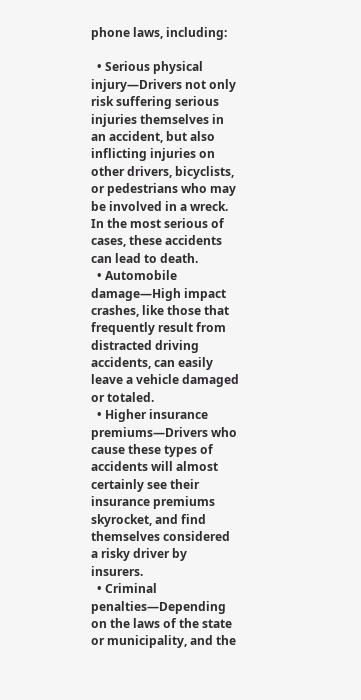phone laws, including:

  • Serious physical injury—Drivers not only risk suffering serious injuries themselves in an accident, but also inflicting injuries on other drivers, bicyclists, or pedestrians who may be involved in a wreck. In the most serious of cases, these accidents can lead to death.
  • Automobile damage—High impact crashes, like those that frequently result from distracted driving accidents, can easily leave a vehicle damaged or totaled.
  • Higher insurance premiums—Drivers who cause these types of accidents will almost certainly see their insurance premiums skyrocket, and find themselves considered a risky driver by insurers.
  • Criminal penalties—Depending on the laws of the state or municipality, and the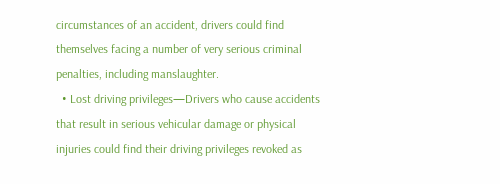circumstances of an accident, drivers could find themselves facing a number of very serious criminal penalties, including manslaughter.
  • Lost driving privileges—Drivers who cause accidents that result in serious vehicular damage or physical injuries could find their driving privileges revoked as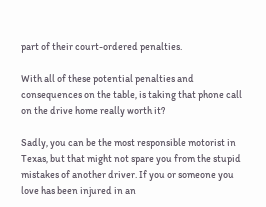part of their court-ordered penalties.

With all of these potential penalties and consequences on the table, is taking that phone call on the drive home really worth it?

Sadly, you can be the most responsible motorist in Texas, but that might not spare you from the stupid mistakes of another driver. If you or someone you love has been injured in an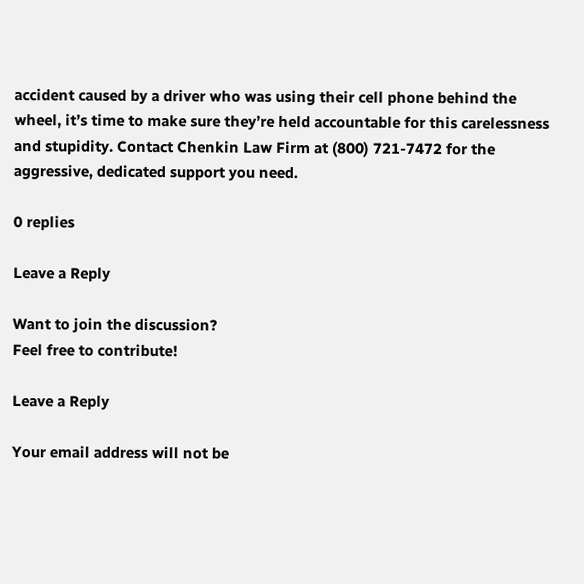accident caused by a driver who was using their cell phone behind the wheel, it’s time to make sure they’re held accountable for this carelessness and stupidity. Contact Chenkin Law Firm at (800) 721-7472 for the aggressive, dedicated support you need.

0 replies

Leave a Reply

Want to join the discussion?
Feel free to contribute!

Leave a Reply

Your email address will not be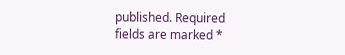published. Required fields are marked *